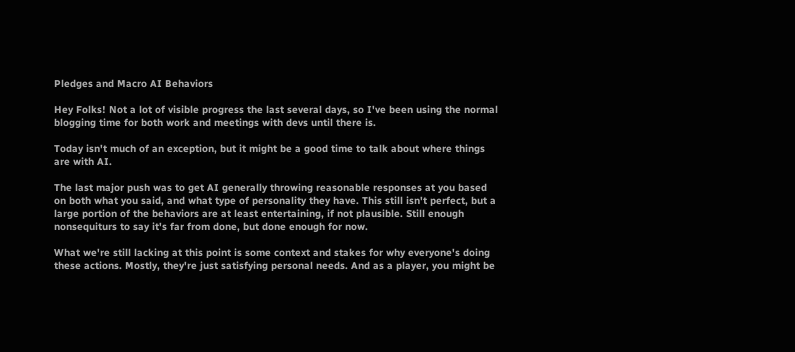Pledges and Macro AI Behaviors

Hey Folks! Not a lot of visible progress the last several days, so I've been using the normal blogging time for both work and meetings with devs until there is.

Today isn't much of an exception, but it might be a good time to talk about where things are with AI.

The last major push was to get AI generally throwing reasonable responses at you based on both what you said, and what type of personality they have. This still isn't perfect, but a large portion of the behaviors are at least entertaining, if not plausible. Still enough nonsequiturs to say it's far from done, but done enough for now.

What we're still lacking at this point is some context and stakes for why everyone's doing these actions. Mostly, they're just satisfying personal needs. And as a player, you might be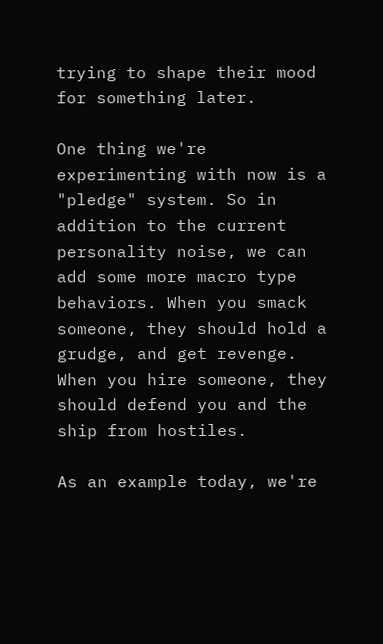trying to shape their mood for something later.

One thing we're experimenting with now is a "pledge" system. So in addition to the current personality noise, we can add some more macro type behaviors. When you smack someone, they should hold a grudge, and get revenge. When you hire someone, they should defend you and the ship from hostiles.

As an example today, we're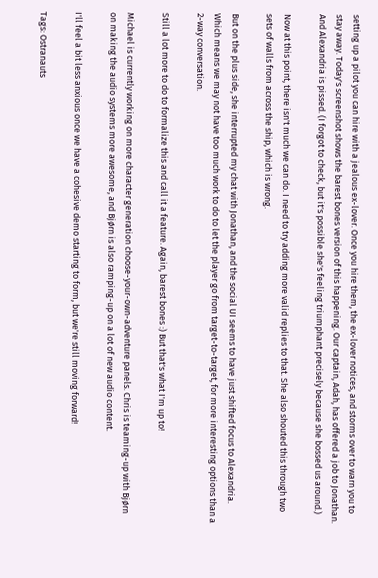setting up a pilot you can hire with a jealous ex-lover. Once you hire them, the ex-lover notices, and storms over to warn you to stay away. Today's screenshot shows the barest bones version of this happening. Our captain, Adah, has offered a job to Jonathan. And Alexandria is pissed. (I forgot to check, but it's possible she's feeling triumphant precisely because she bossed us around.)

Now at this point, there isn't much we can do. I need to try adding more valid replies to that. She also shouted this through two sets of walls from across the ship, which is wrong.

But on the plus side, she interrupted my chat with Jonathan, and the social UI seems to have just shifted focus to Alexandria. Which means we may not have too much work to do to let the player go from target-to-target, for more interesting options than a 2-way conversation.

Still a lot more to do to formalize this and call it a feature. Again, barest bones :) But that's what I'm up to!

Michael is currently working on more character generation choose-your-own-adventure panels. Chris is teaming-up with Bjørn on making the audio systems more awesome, and Bjørn is also ramping-up on a lot of new audio content.

I'll feel a bit less anxious once we have a cohesive demo starting to form, but we're still moving forward!

Tags: Ostranauts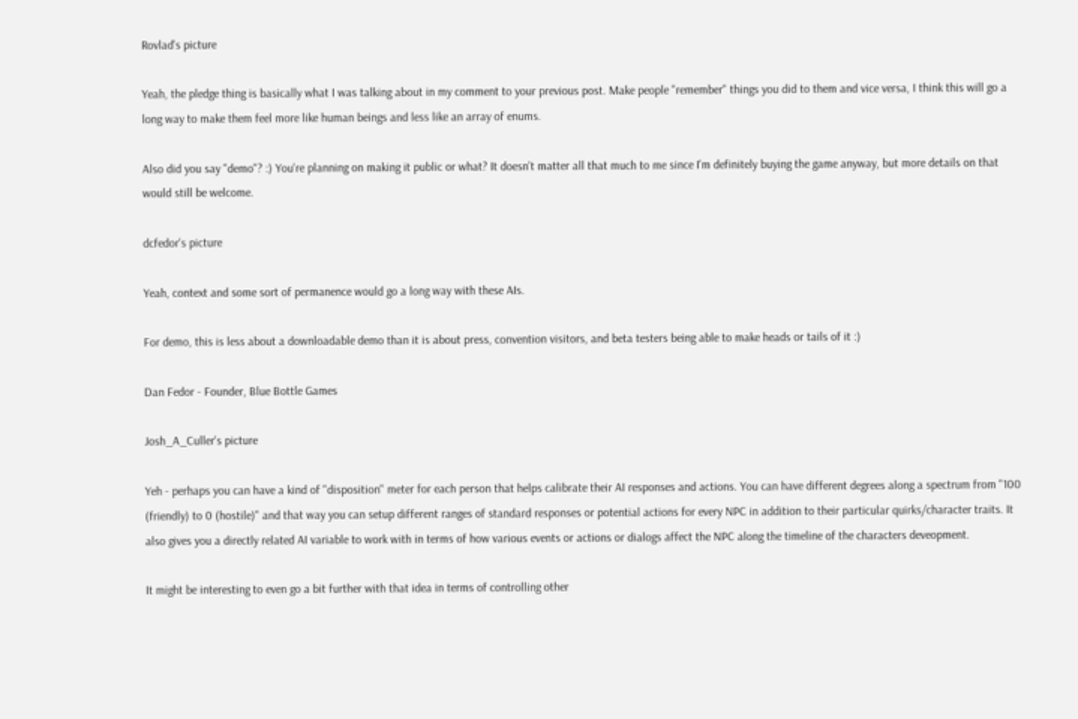Rovlad's picture

Yeah, the pledge thing is basically what I was talking about in my comment to your previous post. Make people "remember" things you did to them and vice versa, I think this will go a long way to make them feel more like human beings and less like an array of enums.

Also did you say "demo"? :) You're planning on making it public or what? It doesn't matter all that much to me since I'm definitely buying the game anyway, but more details on that would still be welcome.

dcfedor's picture

Yeah, context and some sort of permanence would go a long way with these AIs.

For demo, this is less about a downloadable demo than it is about press, convention visitors, and beta testers being able to make heads or tails of it :)

Dan Fedor - Founder, Blue Bottle Games

Josh_A_Culler's picture

Yeh - perhaps you can have a kind of "disposition" meter for each person that helps calibrate their AI responses and actions. You can have different degrees along a spectrum from "100 (friendly) to 0 (hostile)" and that way you can setup different ranges of standard responses or potential actions for every NPC in addition to their particular quirks/character traits. It also gives you a directly related AI variable to work with in terms of how various events or actions or dialogs affect the NPC along the timeline of the characters deveopment.

It might be interesting to even go a bit further with that idea in terms of controlling other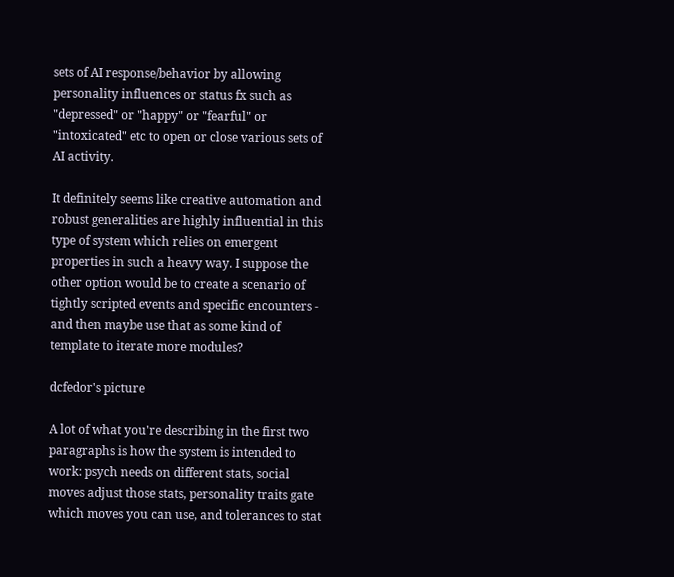sets of AI response/behavior by allowing personality influences or status fx such as "depressed" or "happy" or "fearful" or "intoxicated" etc to open or close various sets of AI activity.

It definitely seems like creative automation and robust generalities are highly influential in this type of system which relies on emergent properties in such a heavy way. I suppose the other option would be to create a scenario of tightly scripted events and specific encounters - and then maybe use that as some kind of template to iterate more modules?

dcfedor's picture

A lot of what you're describing in the first two paragraphs is how the system is intended to work: psych needs on different stats, social moves adjust those stats, personality traits gate which moves you can use, and tolerances to stat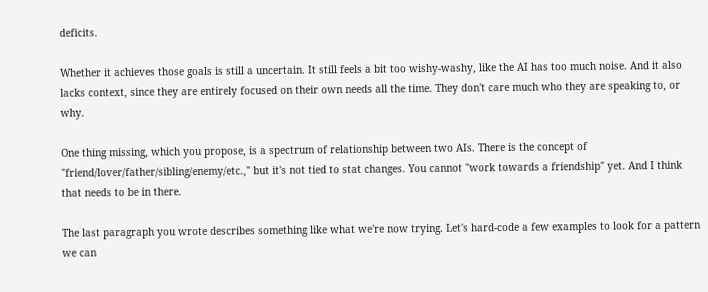deficits.

Whether it achieves those goals is still a uncertain. It still feels a bit too wishy-washy, like the AI has too much noise. And it also lacks context, since they are entirely focused on their own needs all the time. They don't care much who they are speaking to, or why.

One thing missing, which you propose, is a spectrum of relationship between two AIs. There is the concept of "friend/lover/father/sibling/enemy/etc.," but it's not tied to stat changes. You cannot "work towards a friendship" yet. And I think that needs to be in there.

The last paragraph you wrote describes something like what we're now trying. Let's hard-code a few examples to look for a pattern we can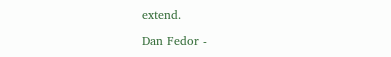extend.

Dan Fedor -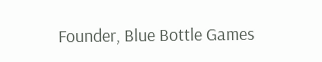Founder, Blue Bottle Games